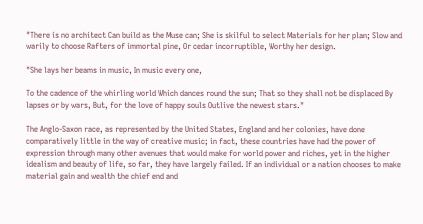"There is no architect Can build as the Muse can; She is skilful to select Materials for her plan; Slow and warily to choose Rafters of immortal pine, Or cedar incorruptible, Worthy her design.

"She lays her beams in music, In music every one,

To the cadence of the whirling world Which dances round the sun; That so they shall not be displaced By lapses or by wars, But, for the love of happy souls Outlive the newest stars."

The Anglo-Saxon race, as represented by the United States, England and her colonies, have done comparatively little in the way of creative music; in fact, these countries have had the power of expression through many other avenues that would make for world power and riches, yet in the higher idealism and beauty of life, so far, they have largely failed. If an individual or a nation chooses to make material gain and wealth the chief end and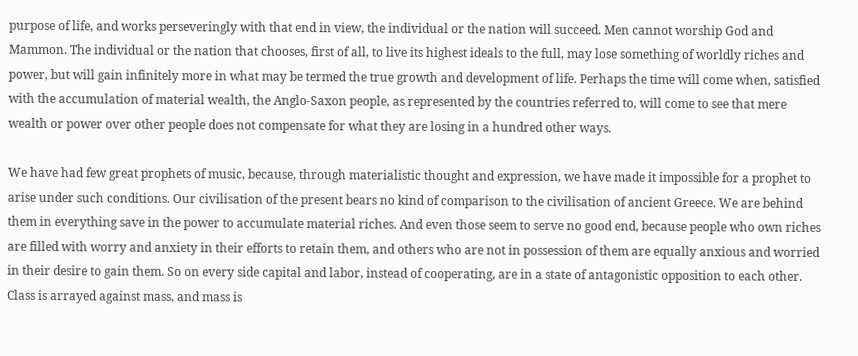purpose of life, and works perseveringly with that end in view, the individual or the nation will succeed. Men cannot worship God and Mammon. The individual or the nation that chooses, first of all, to live its highest ideals to the full, may lose something of worldly riches and power, but will gain infinitely more in what may be termed the true growth and development of life. Perhaps the time will come when, satisfied with the accumulation of material wealth, the Anglo-Saxon people, as represented by the countries referred to, will come to see that mere wealth or power over other people does not compensate for what they are losing in a hundred other ways.

We have had few great prophets of music, because, through materialistic thought and expression, we have made it impossible for a prophet to arise under such conditions. Our civilisation of the present bears no kind of comparison to the civilisation of ancient Greece. We are behind them in everything save in the power to accumulate material riches. And even those seem to serve no good end, because people who own riches are filled with worry and anxiety in their efforts to retain them, and others who are not in possession of them are equally anxious and worried in their desire to gain them. So on every side capital and labor, instead of cooperating, are in a state of antagonistic opposition to each other. Class is arrayed against mass, and mass is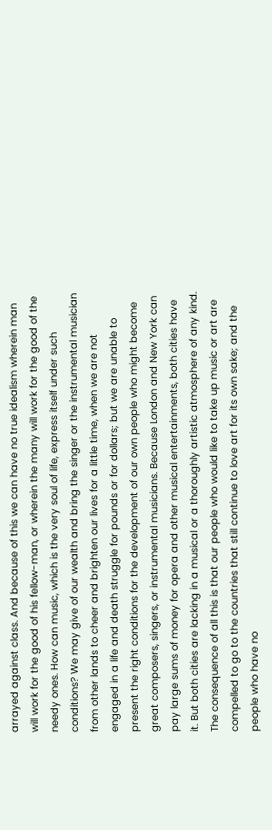arrayed against class. And because of this we can have no true idealism wherein man will work for the good of his fellow-man, or wherein the many will work for the good of the needy ones. How can music, which is the very soul of life, express itself under such conditions? We may give of our wealth and bring the singer or the instrumental musician from other lands to cheer and brighten our lives for a little time, when we are not engaged in a life and death struggle for pounds or for dollars; but we are unable to present the right conditions for the development of our own people who might become great composers, singers, or instrumental musicians. Because London and New York can pay large sums of money for opera and other musical entertainments, both cities have it. But both cities are lacking in a musical or a thoroughly artistic atmosphere of any kind. The consequence of all this is that our people who would like to take up music or art are compelled to go to the countries that still continue to love art for its own sake; and the people who have no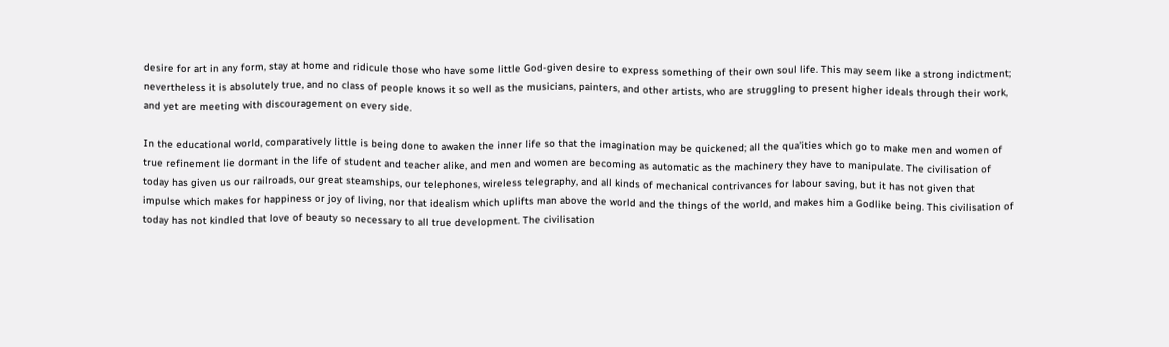desire for art in any form, stay at home and ridicule those who have some little God-given desire to express something of their own soul life. This may seem like a strong indictment; nevertheless it is absolutely true, and no class of people knows it so well as the musicians, painters, and other artists, who are struggling to present higher ideals through their work, and yet are meeting with discouragement on every side.

In the educational world, comparatively little is being done to awaken the inner life so that the imagination may be quickened; all the qua'ities which go to make men and women of true refinement lie dormant in the life of student and teacher alike, and men and women are becoming as automatic as the machinery they have to manipulate. The civilisation of today has given us our railroads, our great steamships, our telephones, wireless telegraphy, and all kinds of mechanical contrivances for labour saving, but it has not given that impulse which makes for happiness or joy of living, nor that idealism which uplifts man above the world and the things of the world, and makes him a Godlike being. This civilisation of today has not kindled that love of beauty so necessary to all true development. The civilisation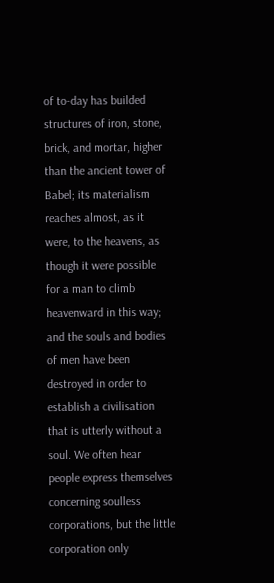of to-day has builded structures of iron, stone, brick, and mortar, higher than the ancient tower of Babel; its materialism reaches almost, as it were, to the heavens, as though it were possible for a man to climb heavenward in this way; and the souls and bodies of men have been destroyed in order to establish a civilisation that is utterly without a soul. We often hear people express themselves concerning soulless corporations, but the little corporation only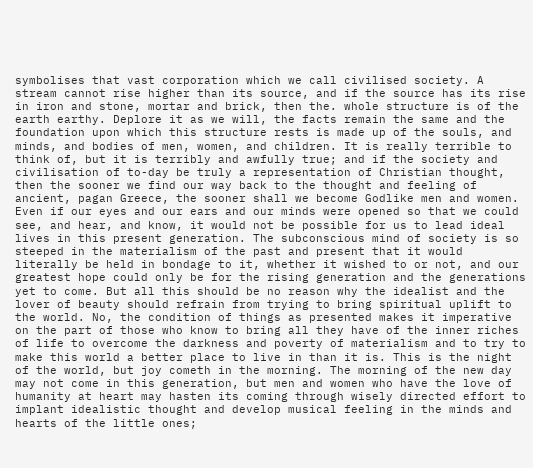symbolises that vast corporation which we call civilised society. A stream cannot rise higher than its source, and if the source has its rise in iron and stone, mortar and brick, then the. whole structure is of the earth earthy. Deplore it as we will, the facts remain the same and the foundation upon which this structure rests is made up of the souls, and minds, and bodies of men, women, and children. It is really terrible to think of, but it is terribly and awfully true; and if the society and civilisation of to-day be truly a representation of Christian thought, then the sooner we find our way back to the thought and feeling of ancient, pagan Greece, the sooner shall we become Godlike men and women. Even if our eyes and our ears and our minds were opened so that we could see, and hear, and know, it would not be possible for us to lead ideal lives in this present generation. The subconscious mind of society is so steeped in the materialism of the past and present that it would literally be held in bondage to it, whether it wished to or not, and our greatest hope could only be for the rising generation and the generations yet to come. But all this should be no reason why the idealist and the lover of beauty should refrain from trying to bring spiritual uplift to the world. No, the condition of things as presented makes it imperative on the part of those who know to bring all they have of the inner riches of life to overcome the darkness and poverty of materialism and to try to make this world a better place to live in than it is. This is the night of the world, but joy cometh in the morning. The morning of the new day may not come in this generation, but men and women who have the love of humanity at heart may hasten its coming through wisely directed effort to implant idealistic thought and develop musical feeling in the minds and hearts of the little ones;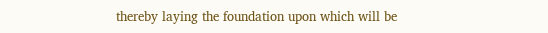thereby laying the foundation upon which will be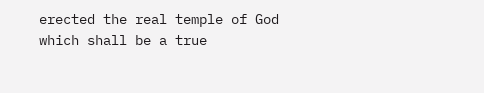erected the real temple of God which shall be a true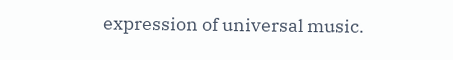expression of universal music.